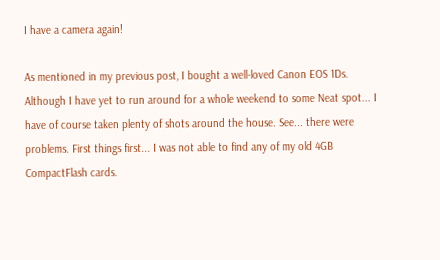I have a camera again!

As mentioned in my previous post, I bought a well-loved Canon EOS 1Ds. Although I have yet to run around for a whole weekend to some Neat spot... I have of course taken plenty of shots around the house. See... there were problems. First things first... I was not able to find any of my old 4GB CompactFlash cards.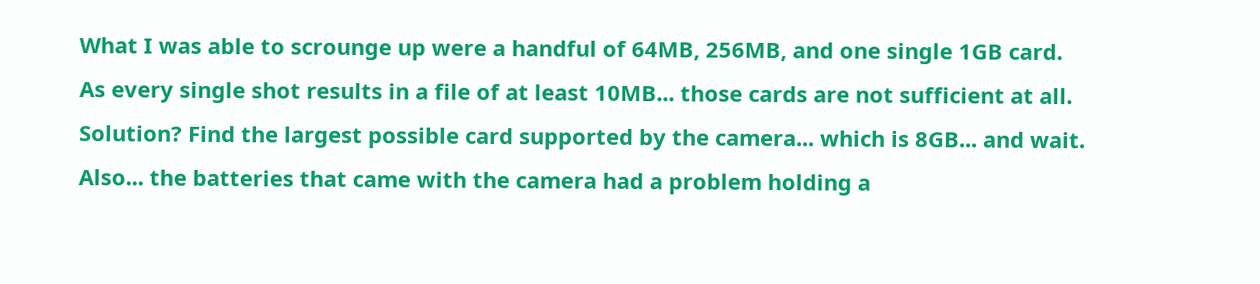What I was able to scrounge up were a handful of 64MB, 256MB, and one single 1GB card. As every single shot results in a file of at least 10MB... those cards are not sufficient at all. Solution? Find the largest possible card supported by the camera... which is 8GB... and wait. Also... the batteries that came with the camera had a problem holding a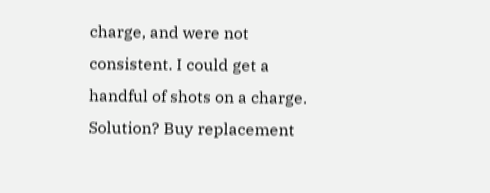charge, and were not consistent. I could get a handful of shots on a charge. Solution? Buy replacement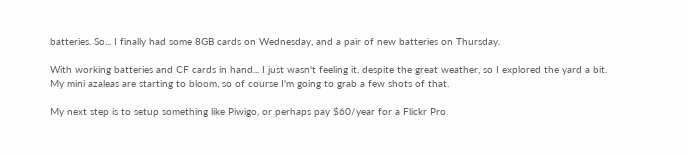batteries. So... I finally had some 8GB cards on Wednesday, and a pair of new batteries on Thursday.

With working batteries and CF cards in hand... I just wasn't feeling it, despite the great weather, so I explored the yard a bit. My mini azaleas are starting to bloom, so of course I'm going to grab a few shots of that.

My next step is to setup something like Piwigo, or perhaps pay $60/year for a Flickr Pro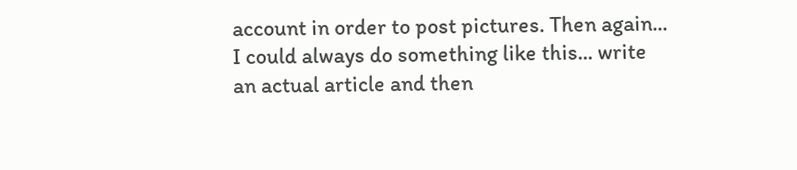account in order to post pictures. Then again... I could always do something like this... write an actual article and then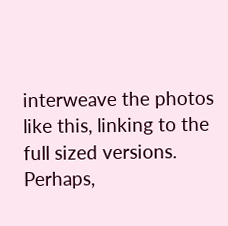interweave the photos like this, linking to the full sized versions. Perhaps,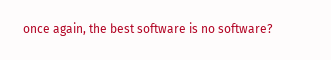once again, the best software is no software?